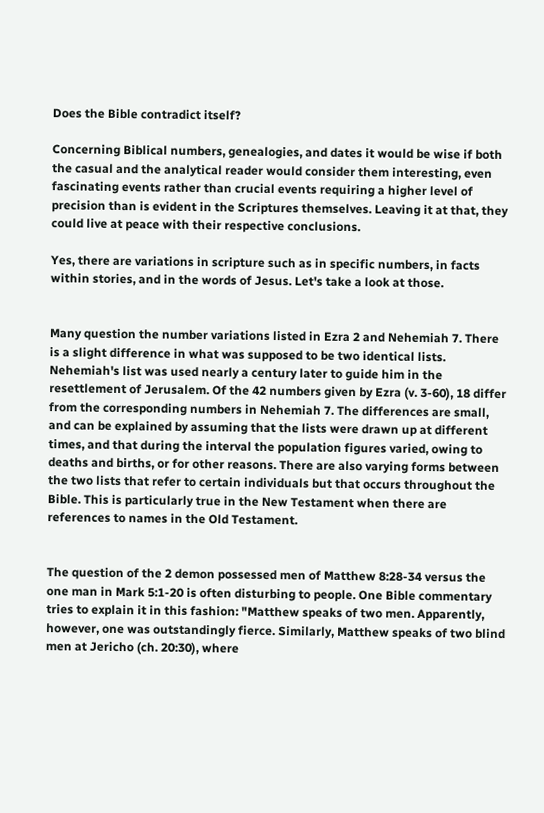Does the Bible contradict itself?

Concerning Biblical numbers, genealogies, and dates it would be wise if both the casual and the analytical reader would consider them interesting, even fascinating events rather than crucial events requiring a higher level of precision than is evident in the Scriptures themselves. Leaving it at that, they could live at peace with their respective conclusions.

Yes, there are variations in scripture such as in specific numbers, in facts within stories, and in the words of Jesus. Let's take a look at those.


Many question the number variations listed in Ezra 2 and Nehemiah 7. There is a slight difference in what was supposed to be two identical lists. Nehemiah's list was used nearly a century later to guide him in the resettlement of Jerusalem. Of the 42 numbers given by Ezra (v. 3-60), 18 differ from the corresponding numbers in Nehemiah 7. The differences are small, and can be explained by assuming that the lists were drawn up at different times, and that during the interval the population figures varied, owing to deaths and births, or for other reasons. There are also varying forms between the two lists that refer to certain individuals but that occurs throughout the Bible. This is particularly true in the New Testament when there are references to names in the Old Testament.


The question of the 2 demon possessed men of Matthew 8:28-34 versus the one man in Mark 5:1-20 is often disturbing to people. One Bible commentary tries to explain it in this fashion: "Matthew speaks of two men. Apparently, however, one was outstandingly fierce. Similarly, Matthew speaks of two blind men at Jericho (ch. 20:30), where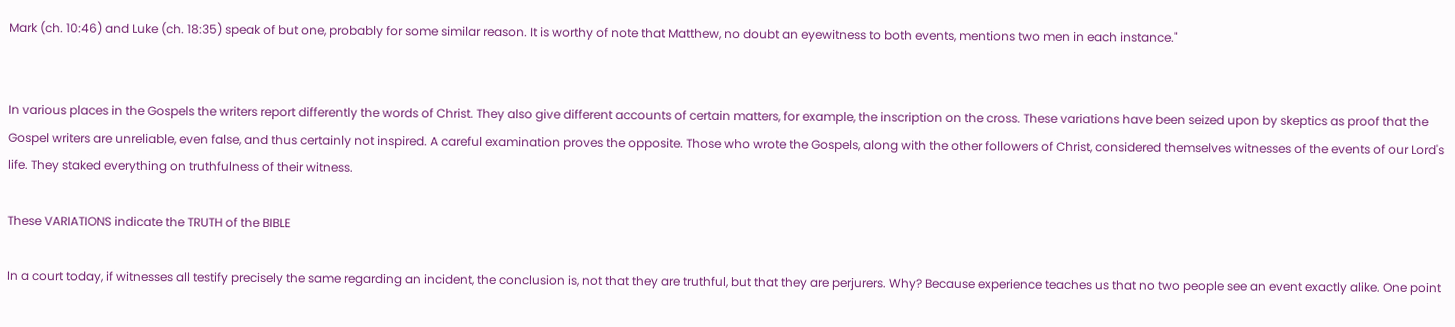Mark (ch. 10:46) and Luke (ch. 18:35) speak of but one, probably for some similar reason. It is worthy of note that Matthew, no doubt an eyewitness to both events, mentions two men in each instance."


In various places in the Gospels the writers report differently the words of Christ. They also give different accounts of certain matters, for example, the inscription on the cross. These variations have been seized upon by skeptics as proof that the Gospel writers are unreliable, even false, and thus certainly not inspired. A careful examination proves the opposite. Those who wrote the Gospels, along with the other followers of Christ, considered themselves witnesses of the events of our Lord's life. They staked everything on truthfulness of their witness.

These VARIATIONS indicate the TRUTH of the BIBLE

In a court today, if witnesses all testify precisely the same regarding an incident, the conclusion is, not that they are truthful, but that they are perjurers. Why? Because experience teaches us that no two people see an event exactly alike. One point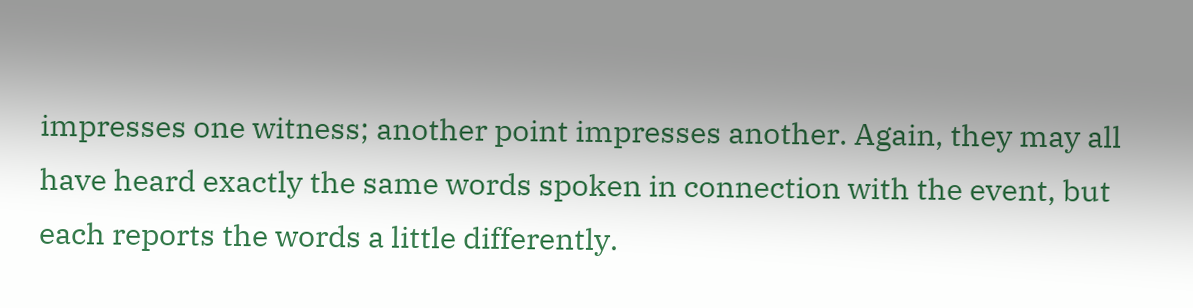impresses one witness; another point impresses another. Again, they may all have heard exactly the same words spoken in connection with the event, but each reports the words a little differently.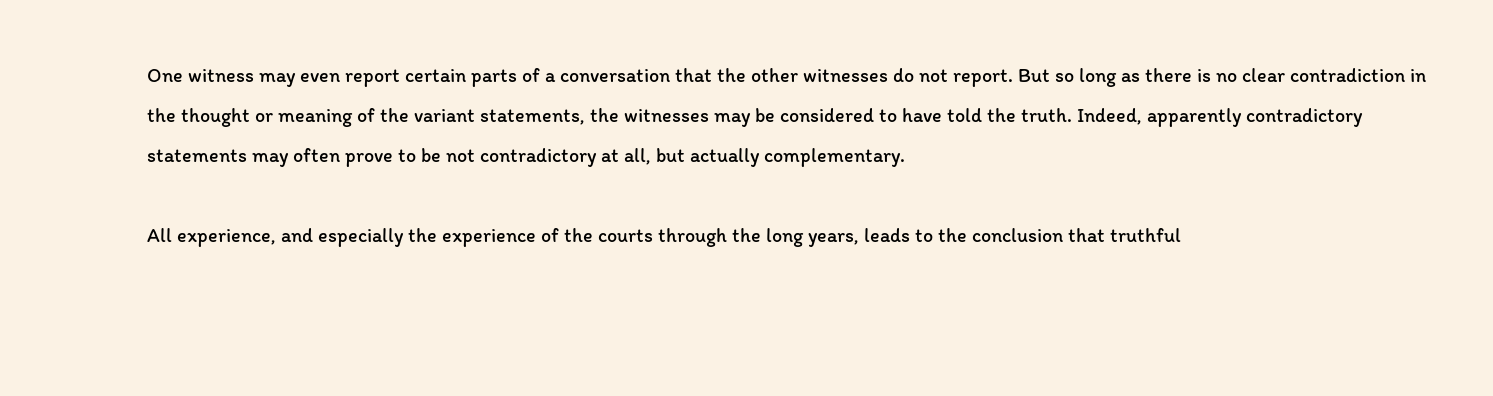One witness may even report certain parts of a conversation that the other witnesses do not report. But so long as there is no clear contradiction in the thought or meaning of the variant statements, the witnesses may be considered to have told the truth. Indeed, apparently contradictory statements may often prove to be not contradictory at all, but actually complementary.

All experience, and especially the experience of the courts through the long years, leads to the conclusion that truthful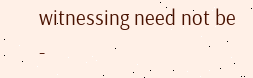witnessing need not be -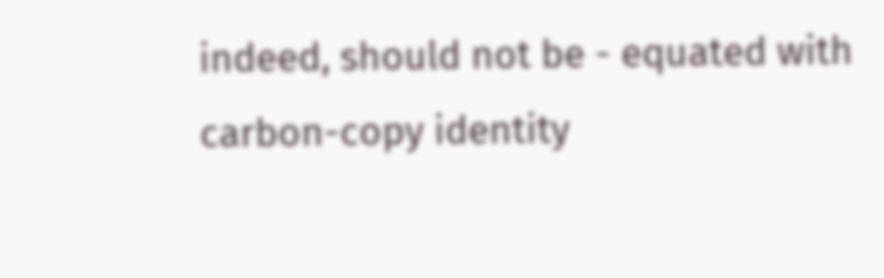indeed, should not be - equated with carbon-copy identity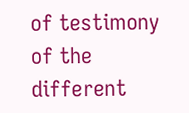of testimony of the different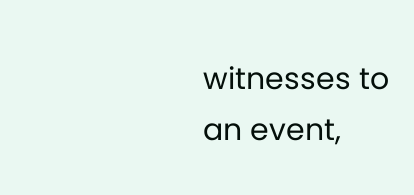witnesses to an event,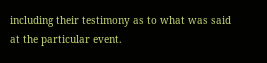including their testimony as to what was said at the particular event.